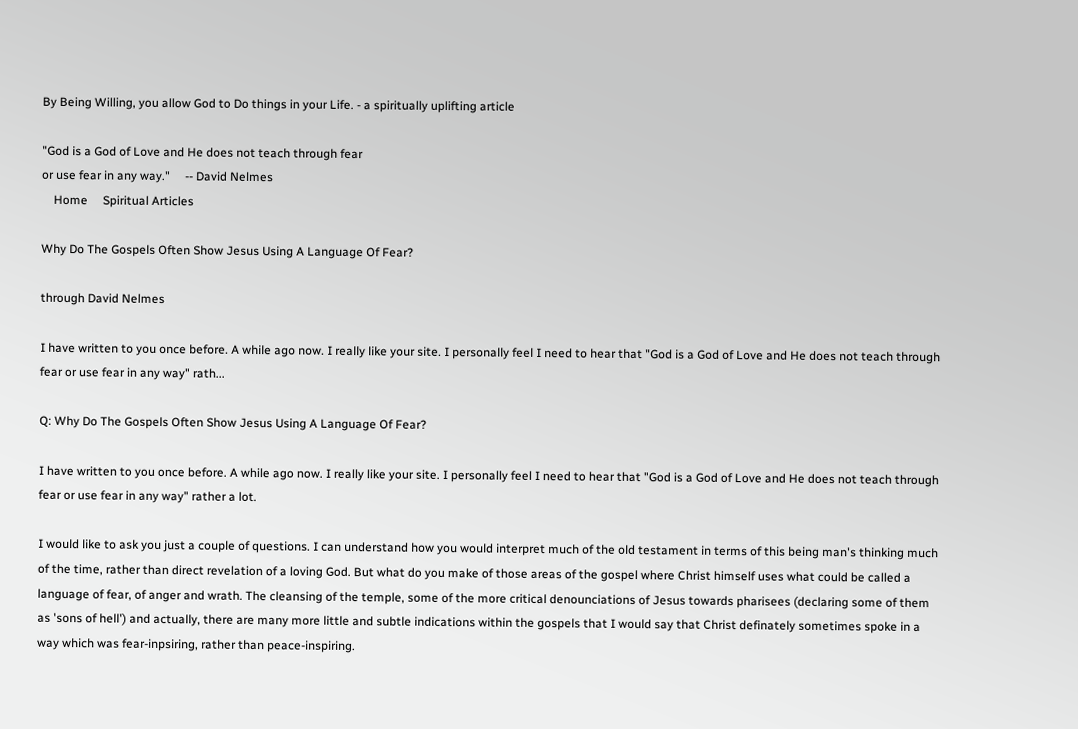By Being Willing, you allow God to Do things in your Life. - a spiritually uplifting article

"God is a God of Love and He does not teach through fear
or use fear in any way."     -- David Nelmes
    Home     Spiritual Articles

Why Do The Gospels Often Show Jesus Using A Language Of Fear?

through David Nelmes

I have written to you once before. A while ago now. I really like your site. I personally feel I need to hear that "God is a God of Love and He does not teach through fear or use fear in any way" rath...

Q: Why Do The Gospels Often Show Jesus Using A Language Of Fear?

I have written to you once before. A while ago now. I really like your site. I personally feel I need to hear that "God is a God of Love and He does not teach through fear or use fear in any way" rather a lot.

I would like to ask you just a couple of questions. I can understand how you would interpret much of the old testament in terms of this being man's thinking much of the time, rather than direct revelation of a loving God. But what do you make of those areas of the gospel where Christ himself uses what could be called a language of fear, of anger and wrath. The cleansing of the temple, some of the more critical denounciations of Jesus towards pharisees (declaring some of them as 'sons of hell') and actually, there are many more little and subtle indications within the gospels that I would say that Christ definately sometimes spoke in a way which was fear-inpsiring, rather than peace-inspiring.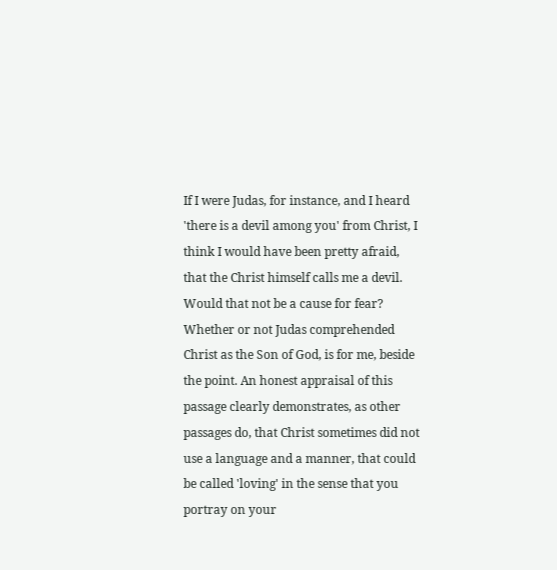If I were Judas, for instance, and I heard 'there is a devil among you' from Christ, I think I would have been pretty afraid, that the Christ himself calls me a devil. Would that not be a cause for fear? Whether or not Judas comprehended Christ as the Son of God, is for me, beside the point. An honest appraisal of this passage clearly demonstrates, as other passages do, that Christ sometimes did not use a language and a manner, that could be called 'loving' in the sense that you portray on your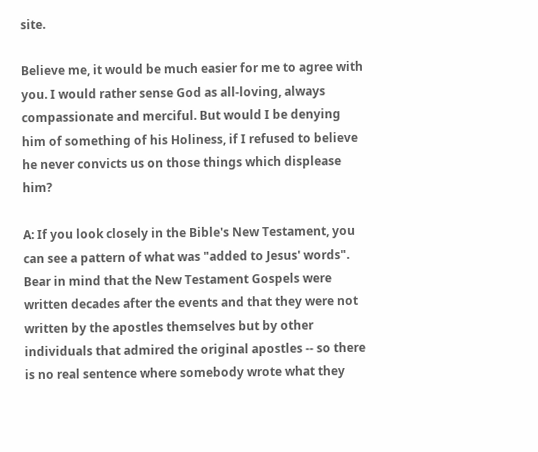site.

Believe me, it would be much easier for me to agree with you. I would rather sense God as all-loving, always compassionate and merciful. But would I be denying him of something of his Holiness, if I refused to believe he never convicts us on those things which displease him?

A: If you look closely in the Bible's New Testament, you can see a pattern of what was "added to Jesus' words". Bear in mind that the New Testament Gospels were written decades after the events and that they were not written by the apostles themselves but by other individuals that admired the original apostles -- so there is no real sentence where somebody wrote what they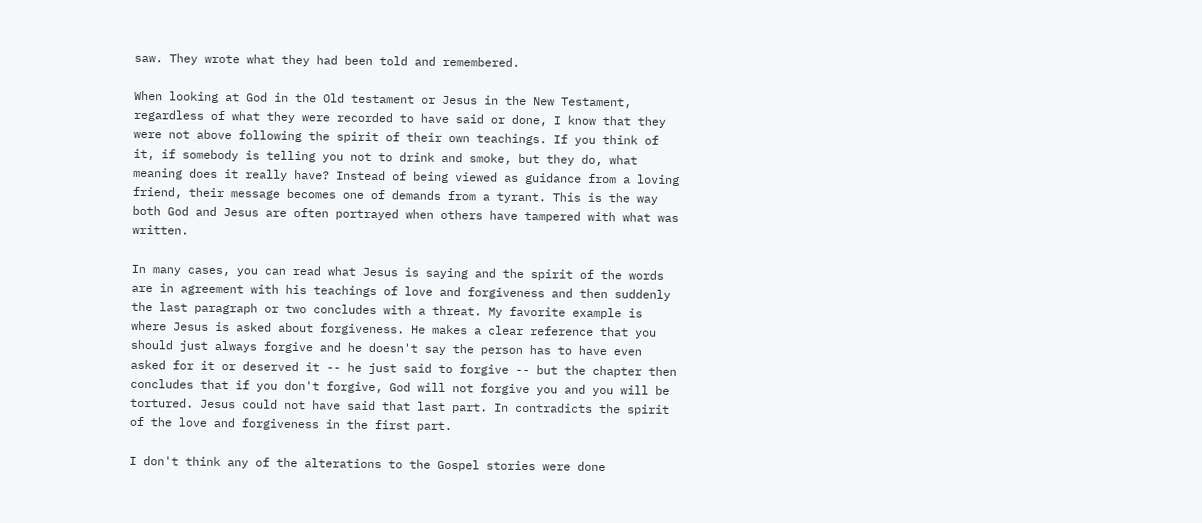saw. They wrote what they had been told and remembered.

When looking at God in the Old testament or Jesus in the New Testament, regardless of what they were recorded to have said or done, I know that they were not above following the spirit of their own teachings. If you think of it, if somebody is telling you not to drink and smoke, but they do, what meaning does it really have? Instead of being viewed as guidance from a loving friend, their message becomes one of demands from a tyrant. This is the way both God and Jesus are often portrayed when others have tampered with what was written.

In many cases, you can read what Jesus is saying and the spirit of the words are in agreement with his teachings of love and forgiveness and then suddenly the last paragraph or two concludes with a threat. My favorite example is where Jesus is asked about forgiveness. He makes a clear reference that you should just always forgive and he doesn't say the person has to have even asked for it or deserved it -- he just said to forgive -- but the chapter then concludes that if you don't forgive, God will not forgive you and you will be tortured. Jesus could not have said that last part. In contradicts the spirit of the love and forgiveness in the first part.

I don't think any of the alterations to the Gospel stories were done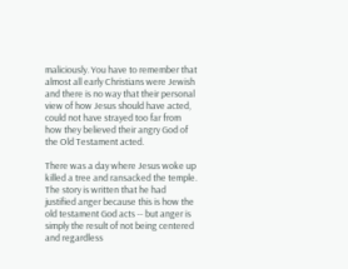maliciously. You have to remember that almost all early Christians were Jewish and there is no way that their personal view of how Jesus should have acted, could not have strayed too far from how they believed their angry God of the Old Testament acted.

There was a day where Jesus woke up killed a tree and ransacked the temple. The story is written that he had justified anger because this is how the old testament God acts -- but anger is simply the result of not being centered and regardless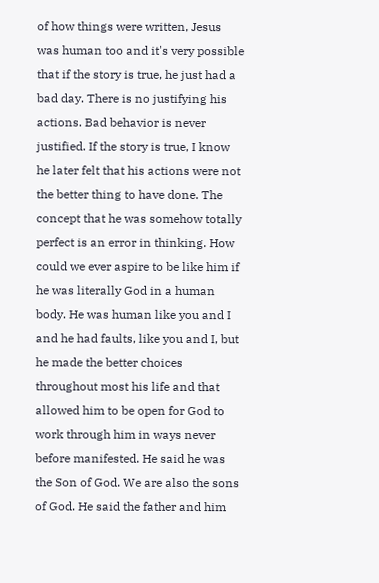of how things were written, Jesus was human too and it's very possible that if the story is true, he just had a bad day. There is no justifying his actions. Bad behavior is never justified. If the story is true, I know he later felt that his actions were not the better thing to have done. The concept that he was somehow totally perfect is an error in thinking. How could we ever aspire to be like him if he was literally God in a human body. He was human like you and I and he had faults, like you and I, but he made the better choices throughout most his life and that allowed him to be open for God to work through him in ways never before manifested. He said he was the Son of God. We are also the sons of God. He said the father and him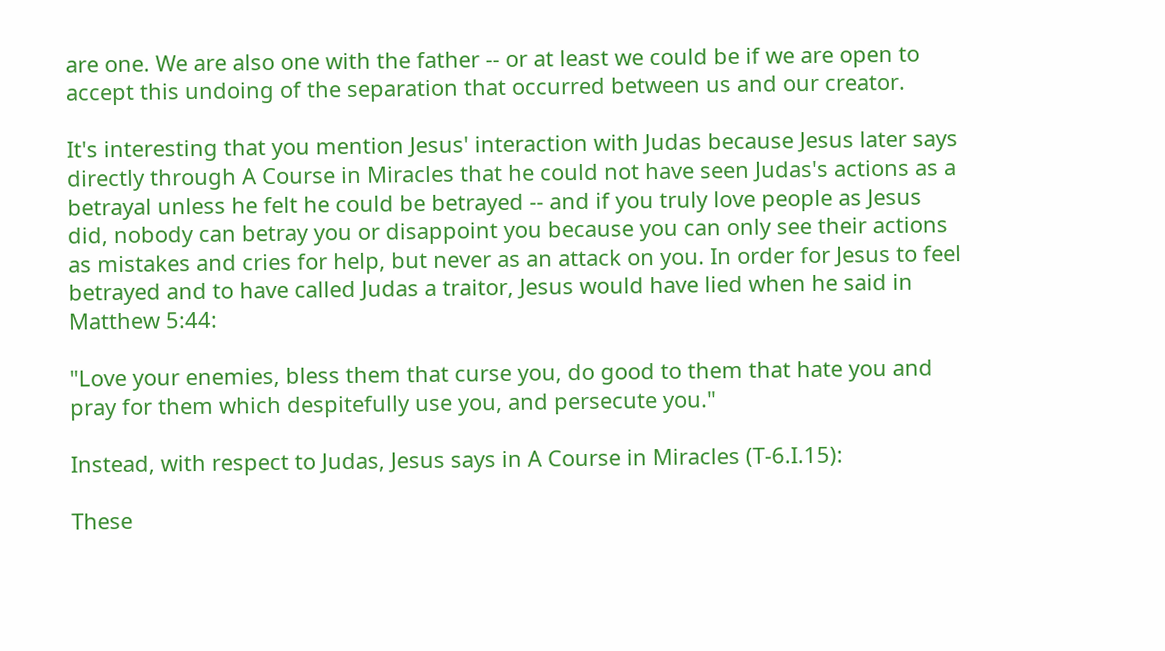are one. We are also one with the father -- or at least we could be if we are open to accept this undoing of the separation that occurred between us and our creator.

It's interesting that you mention Jesus' interaction with Judas because Jesus later says directly through A Course in Miracles that he could not have seen Judas's actions as a betrayal unless he felt he could be betrayed -- and if you truly love people as Jesus did, nobody can betray you or disappoint you because you can only see their actions as mistakes and cries for help, but never as an attack on you. In order for Jesus to feel betrayed and to have called Judas a traitor, Jesus would have lied when he said in Matthew 5:44:

"Love your enemies, bless them that curse you, do good to them that hate you and pray for them which despitefully use you, and persecute you."

Instead, with respect to Judas, Jesus says in A Course in Miracles (T-6.I.15):

These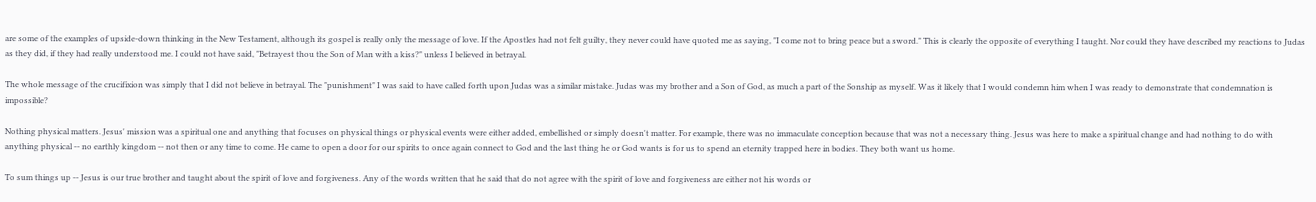are some of the examples of upside-down thinking in the New Testament, although its gospel is really only the message of love. If the Apostles had not felt guilty, they never could have quoted me as saying, "I come not to bring peace but a sword." This is clearly the opposite of everything I taught. Nor could they have described my reactions to Judas as they did, if they had really understood me. I could not have said, "Betrayest thou the Son of Man with a kiss?" unless I believed in betrayal.

The whole message of the crucifixion was simply that I did not believe in betrayal. The "punishment" I was said to have called forth upon Judas was a similar mistake. Judas was my brother and a Son of God, as much a part of the Sonship as myself. Was it likely that I would condemn him when I was ready to demonstrate that condemnation is impossible?

Nothing physical matters. Jesus' mission was a spiritual one and anything that focuses on physical things or physical events were either added, embellished or simply doesn't matter. For example, there was no immaculate conception because that was not a necessary thing. Jesus was here to make a spiritual change and had nothing to do with anything physical -- no earthly kingdom -- not then or any time to come. He came to open a door for our spirits to once again connect to God and the last thing he or God wants is for us to spend an eternity trapped here in bodies. They both want us home.

To sum things up -- Jesus is our true brother and taught about the spirit of love and forgiveness. Any of the words written that he said that do not agree with the spirit of love and forgiveness are either not his words or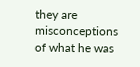they are misconceptions of what he was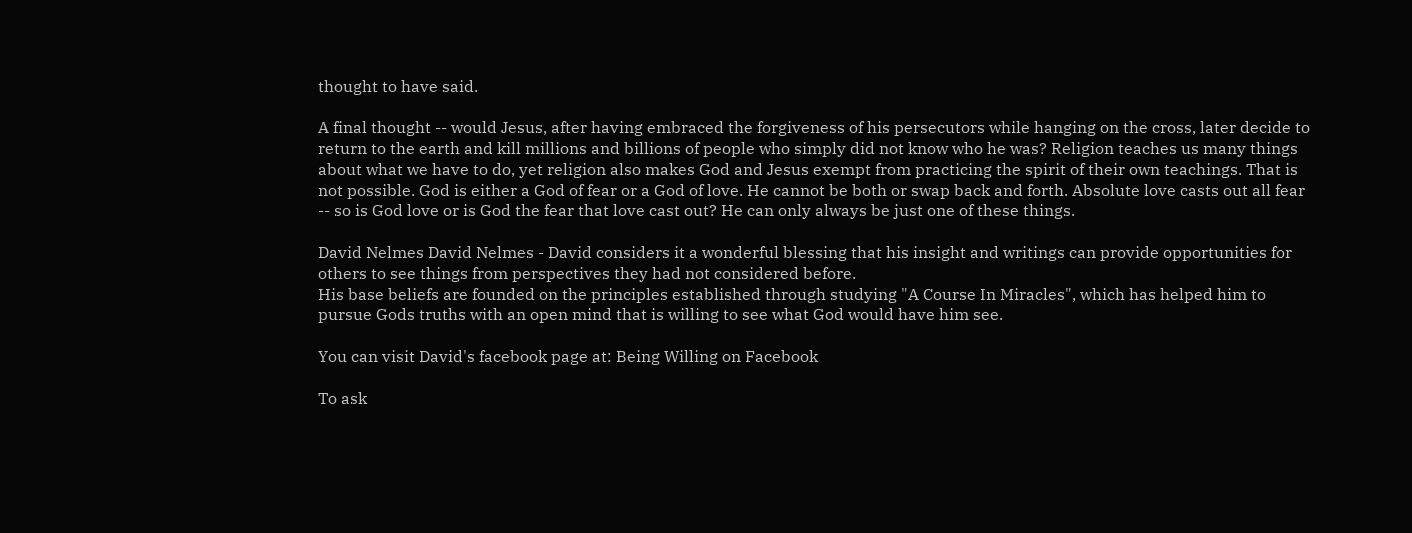thought to have said.

A final thought -- would Jesus, after having embraced the forgiveness of his persecutors while hanging on the cross, later decide to return to the earth and kill millions and billions of people who simply did not know who he was? Religion teaches us many things about what we have to do, yet religion also makes God and Jesus exempt from practicing the spirit of their own teachings. That is not possible. God is either a God of fear or a God of love. He cannot be both or swap back and forth. Absolute love casts out all fear -- so is God love or is God the fear that love cast out? He can only always be just one of these things.

David Nelmes David Nelmes - David considers it a wonderful blessing that his insight and writings can provide opportunities for others to see things from perspectives they had not considered before.
His base beliefs are founded on the principles established through studying "A Course In Miracles", which has helped him to pursue Gods truths with an open mind that is willing to see what God would have him see.

You can visit David's facebook page at: Being Willing on Facebook

To ask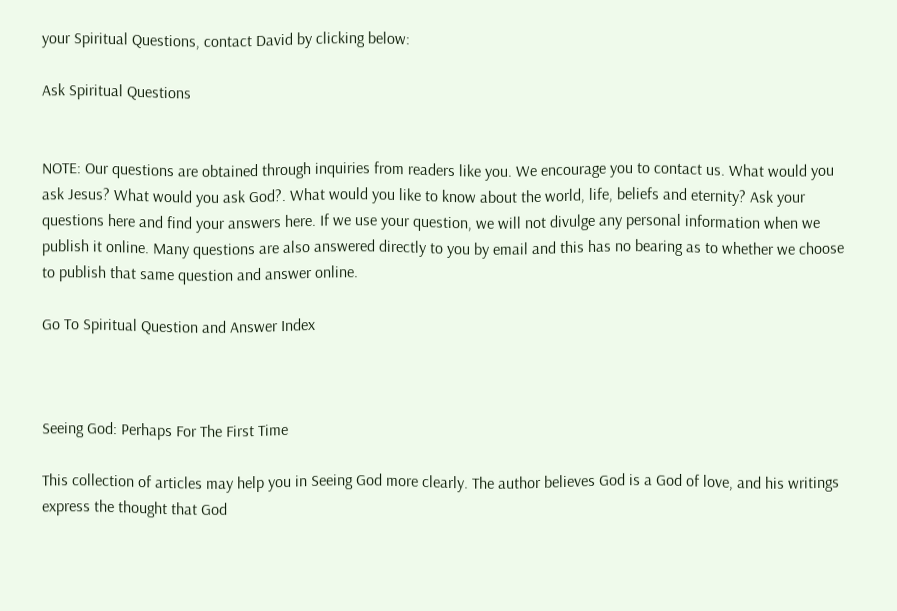your Spiritual Questions, contact David by clicking below:

Ask Spiritual Questions


NOTE: Our questions are obtained through inquiries from readers like you. We encourage you to contact us. What would you ask Jesus? What would you ask God?. What would you like to know about the world, life, beliefs and eternity? Ask your questions here and find your answers here. If we use your question, we will not divulge any personal information when we publish it online. Many questions are also answered directly to you by email and this has no bearing as to whether we choose to publish that same question and answer online.

Go To Spiritual Question and Answer Index



Seeing God: Perhaps For The First Time

This collection of articles may help you in Seeing God more clearly. The author believes God is a God of love, and his writings express the thought that God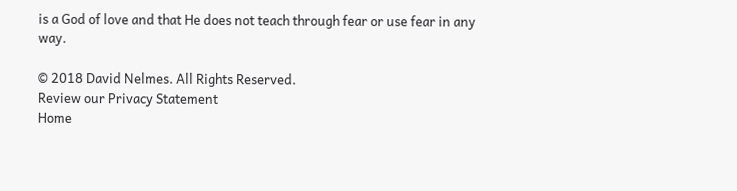is a God of love and that He does not teach through fear or use fear in any way.

© 2018 David Nelmes. All Rights Reserved.
Review our Privacy Statement
Home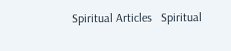Spiritual Articles   Spiritual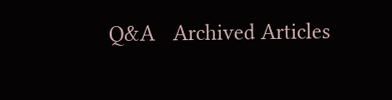Q&A   Archived Articles